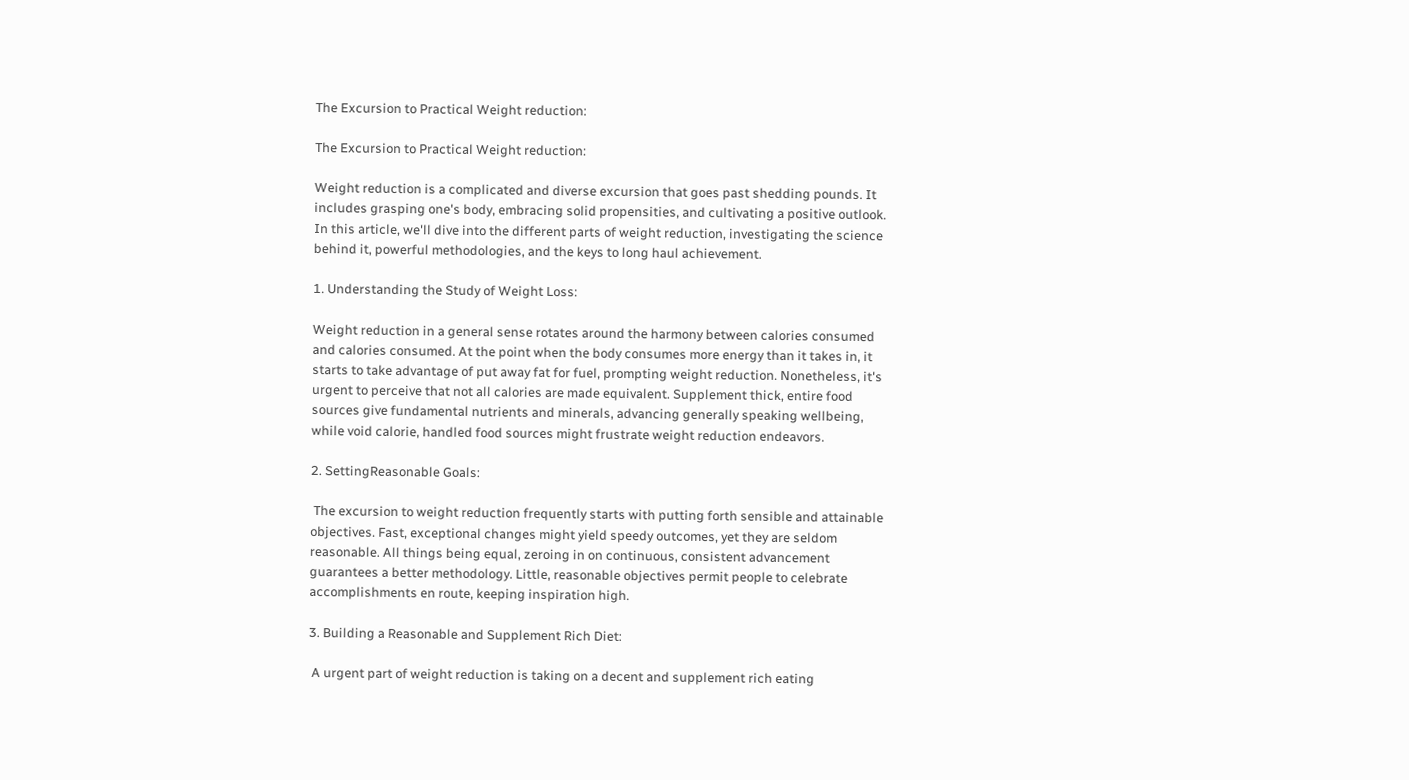The Excursion to Practical Weight reduction:

The Excursion to Practical Weight reduction:

Weight reduction is a complicated and diverse excursion that goes past shedding pounds. It includes grasping one's body, embracing solid propensities, and cultivating a positive outlook. In this article, we'll dive into the different parts of weight reduction, investigating the science behind it, powerful methodologies, and the keys to long haul achievement.

1. Understanding the Study of Weight Loss:

Weight reduction in a general sense rotates around the harmony between calories consumed and calories consumed. At the point when the body consumes more energy than it takes in, it starts to take advantage of put away fat for fuel, prompting weight reduction. Nonetheless, it's urgent to perceive that not all calories are made equivalent. Supplement thick, entire food sources give fundamental nutrients and minerals, advancing generally speaking wellbeing, while void calorie, handled food sources might frustrate weight reduction endeavors.

2. SettingReasonable Goals:

 The excursion to weight reduction frequently starts with putting forth sensible and attainable objectives. Fast, exceptional changes might yield speedy outcomes, yet they are seldom reasonable. All things being equal, zeroing in on continuous, consistent advancement guarantees a better methodology. Little, reasonable objectives permit people to celebrate accomplishments en route, keeping inspiration high.

3. Building a Reasonable and Supplement Rich Diet:

 A urgent part of weight reduction is taking on a decent and supplement rich eating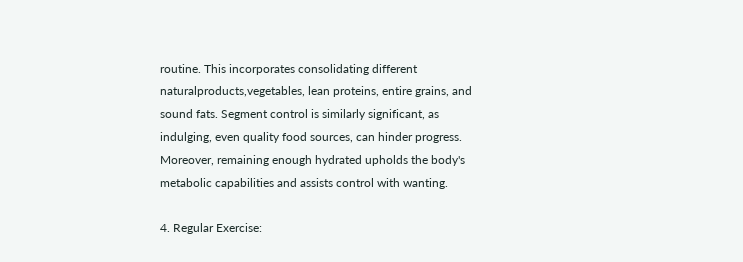routine. This incorporates consolidating different naturalproducts,vegetables, lean proteins, entire grains, and sound fats. Segment control is similarly significant, as indulging, even quality food sources, can hinder progress. Moreover, remaining enough hydrated upholds the body's metabolic capabilities and assists control with wanting.

4. Regular Exercise: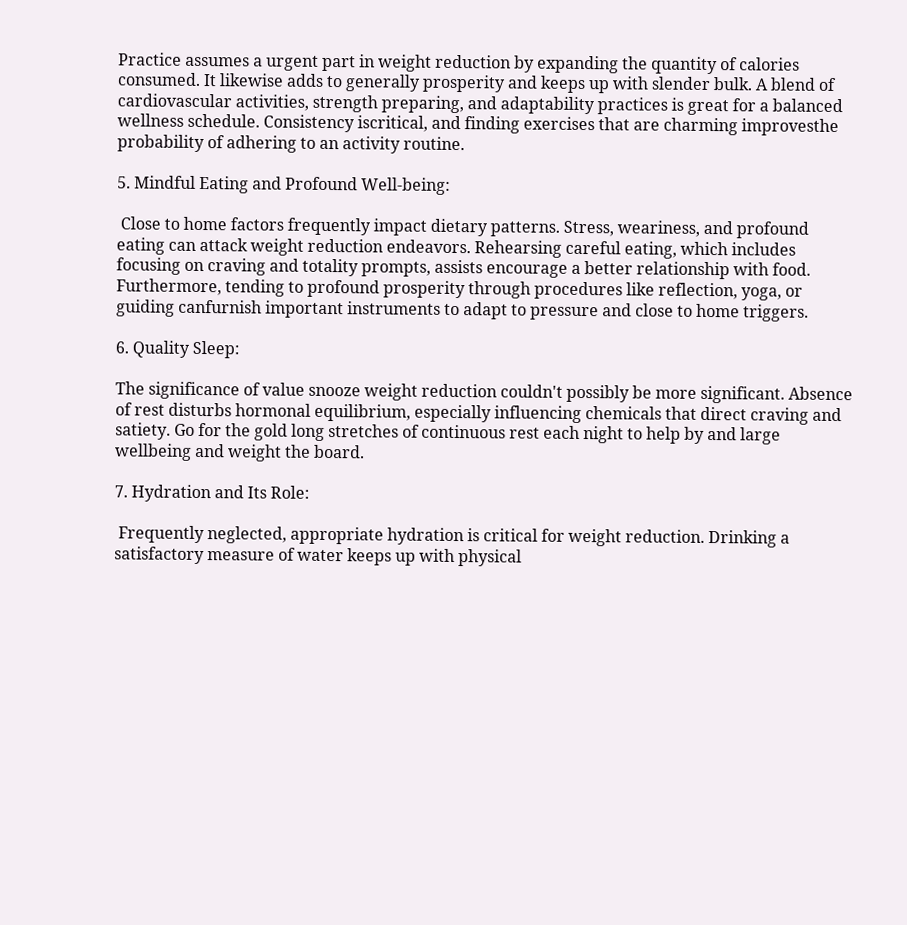Practice assumes a urgent part in weight reduction by expanding the quantity of calories consumed. It likewise adds to generally prosperity and keeps up with slender bulk. A blend of cardiovascular activities, strength preparing, and adaptability practices is great for a balanced wellness schedule. Consistency iscritical, and finding exercises that are charming improvesthe probability of adhering to an activity routine.

5. Mindful Eating and Profound Well-being:

 Close to home factors frequently impact dietary patterns. Stress, weariness, and profound eating can attack weight reduction endeavors. Rehearsing careful eating, which includes focusing on craving and totality prompts, assists encourage a better relationship with food. Furthermore, tending to profound prosperity through procedures like reflection, yoga, or guiding canfurnish important instruments to adapt to pressure and close to home triggers.

6. Quality Sleep:

The significance of value snooze weight reduction couldn't possibly be more significant. Absence of rest disturbs hormonal equilibrium, especially influencing chemicals that direct craving and satiety. Go for the gold long stretches of continuous rest each night to help by and large wellbeing and weight the board.

7. Hydration and Its Role:

 Frequently neglected, appropriate hydration is critical for weight reduction. Drinking a satisfactory measure of water keeps up with physical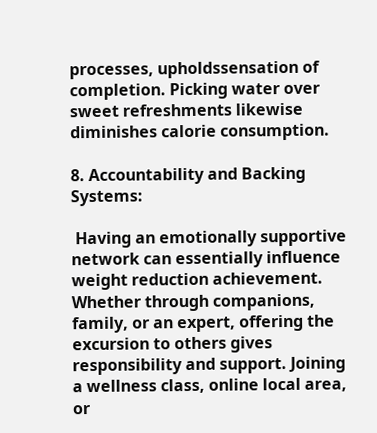processes, upholdssensation of completion. Picking water over sweet refreshments likewise diminishes calorie consumption.

8. Accountability and Backing Systems:

 Having an emotionally supportive network can essentially influence weight reduction achievement. Whether through companions, family, or an expert, offering the excursion to others gives responsibility and support. Joining a wellness class, online local area, or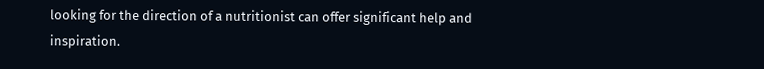looking for the direction of a nutritionist can offer significant help and inspiration.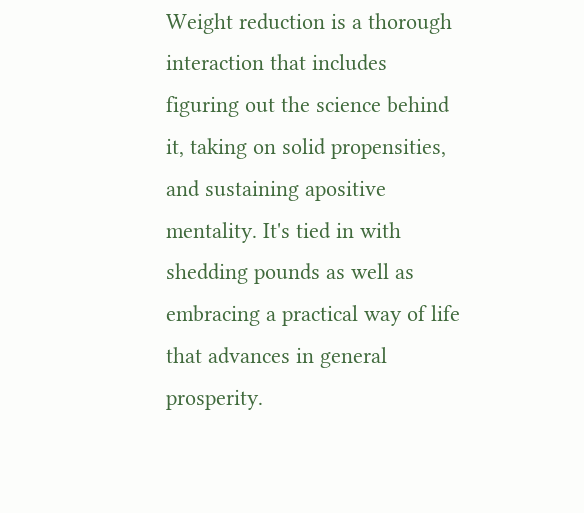Weight reduction is a thorough interaction that includes figuring out the science behind it, taking on solid propensities, and sustaining apositive mentality. It's tied in with shedding pounds as well as embracing a practical way of life that advances in general prosperity.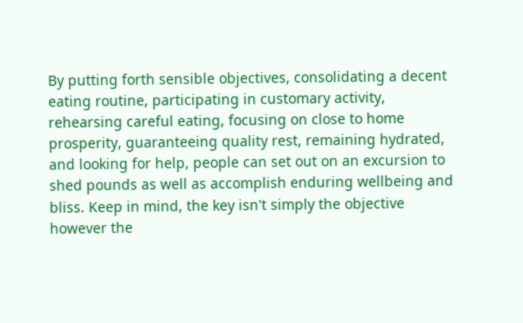By putting forth sensible objectives, consolidating a decent eating routine, participating in customary activity, rehearsing careful eating, focusing on close to home prosperity, guaranteeing quality rest, remaining hydrated, and looking for help, people can set out on an excursion to shed pounds as well as accomplish enduring wellbeing and bliss. Keep in mind, the key isn't simply the objective however the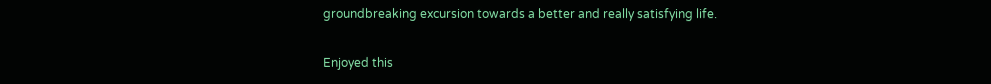groundbreaking excursion towards a better and really satisfying life.

Enjoyed this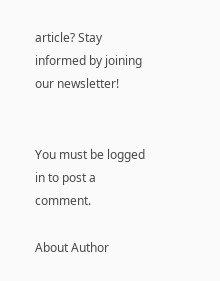article? Stay informed by joining our newsletter!


You must be logged in to post a comment.

About Author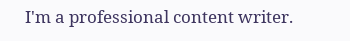I'm a professional content writer.